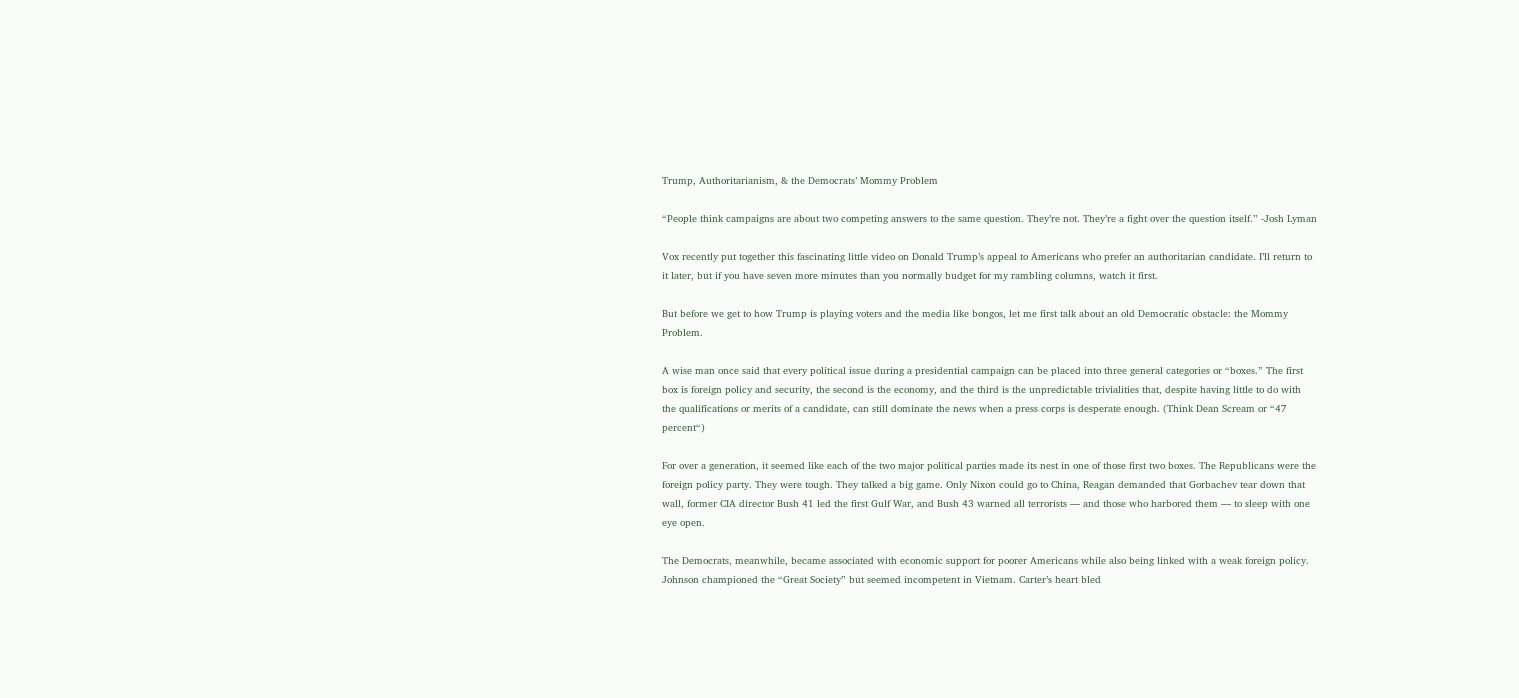Trump, Authoritarianism, & the Democrats’ Mommy Problem

“People think campaigns are about two competing answers to the same question. They’re not. They’re a fight over the question itself.” -Josh Lyman

Vox recently put together this fascinating little video on Donald Trump’s appeal to Americans who prefer an authoritarian candidate. I’ll return to it later, but if you have seven more minutes than you normally budget for my rambling columns, watch it first.

But before we get to how Trump is playing voters and the media like bongos, let me first talk about an old Democratic obstacle: the Mommy Problem.

A wise man once said that every political issue during a presidential campaign can be placed into three general categories or “boxes.” The first box is foreign policy and security, the second is the economy, and the third is the unpredictable trivialities that, despite having little to do with the qualifications or merits of a candidate, can still dominate the news when a press corps is desperate enough. (Think Dean Scream or “47 percent“)

For over a generation, it seemed like each of the two major political parties made its nest in one of those first two boxes. The Republicans were the foreign policy party. They were tough. They talked a big game. Only Nixon could go to China, Reagan demanded that Gorbachev tear down that wall, former CIA director Bush 41 led the first Gulf War, and Bush 43 warned all terrorists — and those who harbored them — to sleep with one eye open.

The Democrats, meanwhile, became associated with economic support for poorer Americans while also being linked with a weak foreign policy. Johnson championed the “Great Society” but seemed incompetent in Vietnam. Carter’s heart bled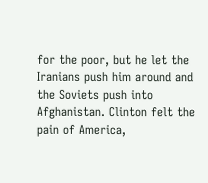for the poor, but he let the Iranians push him around and the Soviets push into Afghanistan. Clinton felt the pain of America,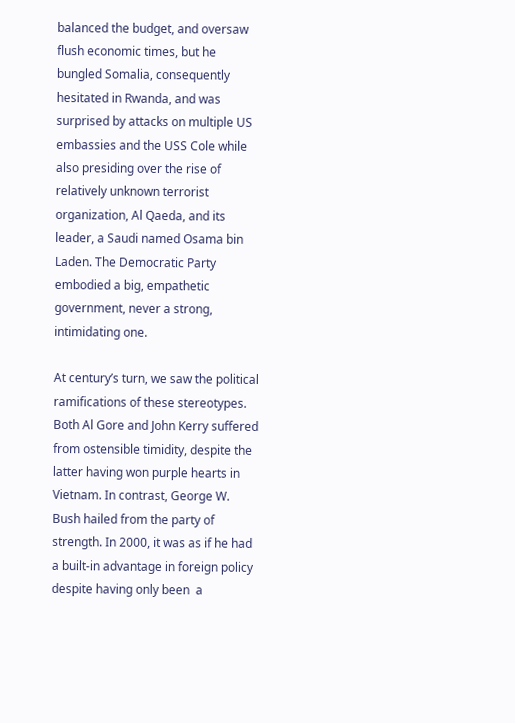balanced the budget, and oversaw flush economic times, but he bungled Somalia, consequently hesitated in Rwanda, and was surprised by attacks on multiple US embassies and the USS Cole while also presiding over the rise of relatively unknown terrorist organization, Al Qaeda, and its leader, a Saudi named Osama bin Laden. The Democratic Party embodied a big, empathetic government, never a strong, intimidating one.

At century’s turn, we saw the political ramifications of these stereotypes. Both Al Gore and John Kerry suffered from ostensible timidity, despite the latter having won purple hearts in Vietnam. In contrast, George W. Bush hailed from the party of strength. In 2000, it was as if he had a built-in advantage in foreign policy despite having only been  a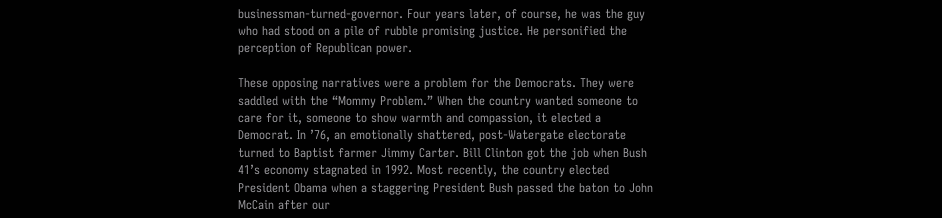businessman-turned-governor. Four years later, of course, he was the guy who had stood on a pile of rubble promising justice. He personified the perception of Republican power.

These opposing narratives were a problem for the Democrats. They were saddled with the “Mommy Problem.” When the country wanted someone to care for it, someone to show warmth and compassion, it elected a Democrat. In ’76, an emotionally shattered, post-Watergate electorate turned to Baptist farmer Jimmy Carter. Bill Clinton got the job when Bush 41’s economy stagnated in 1992. Most recently, the country elected President Obama when a staggering President Bush passed the baton to John McCain after our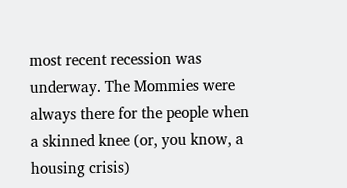most recent recession was underway. The Mommies were always there for the people when a skinned knee (or, you know, a housing crisis)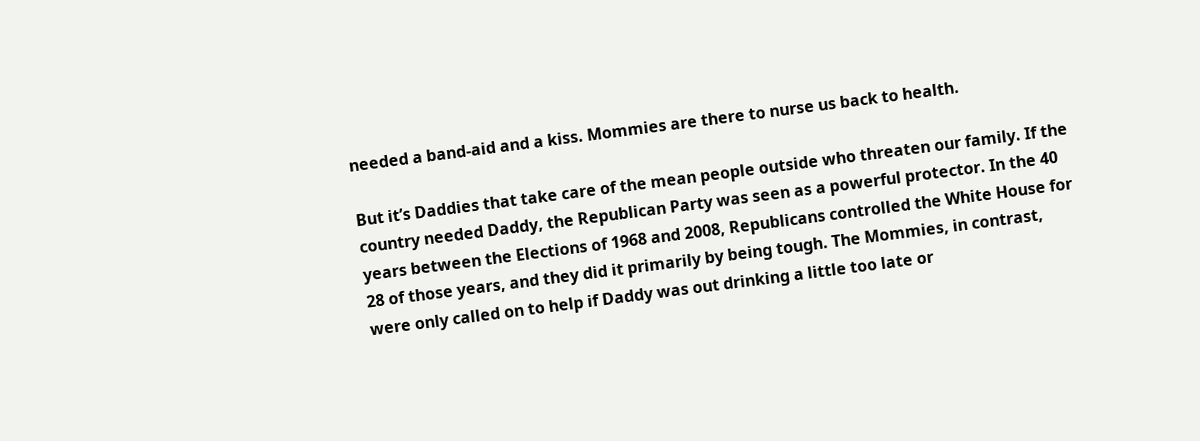needed a band-aid and a kiss. Mommies are there to nurse us back to health.

But it’s Daddies that take care of the mean people outside who threaten our family. If the country needed Daddy, the Republican Party was seen as a powerful protector. In the 40 years between the Elections of 1968 and 2008, Republicans controlled the White House for 28 of those years, and they did it primarily by being tough. The Mommies, in contrast, were only called on to help if Daddy was out drinking a little too late or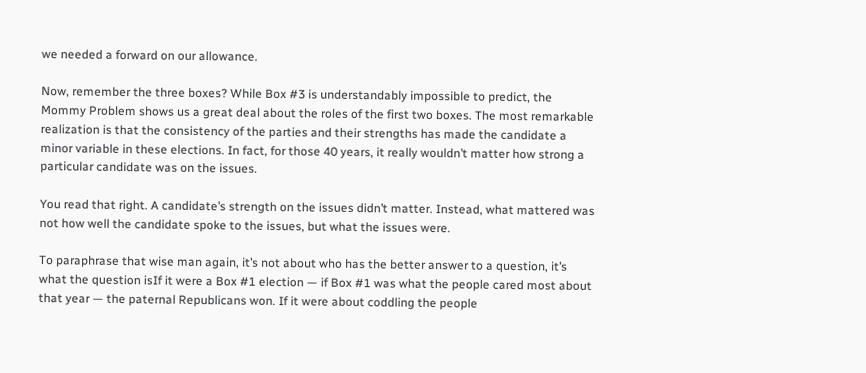we needed a forward on our allowance.

Now, remember the three boxes? While Box #3 is understandably impossible to predict, the Mommy Problem shows us a great deal about the roles of the first two boxes. The most remarkable realization is that the consistency of the parties and their strengths has made the candidate a minor variable in these elections. In fact, for those 40 years, it really wouldn’t matter how strong a particular candidate was on the issues.

You read that right. A candidate’s strength on the issues didn’t matter. Instead, what mattered was not how well the candidate spoke to the issues, but what the issues were.

To paraphrase that wise man again, it’s not about who has the better answer to a question, it’s what the question isIf it were a Box #1 election — if Box #1 was what the people cared most about that year — the paternal Republicans won. If it were about coddling the people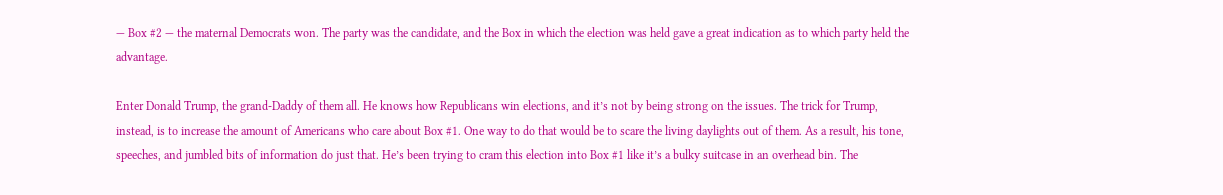— Box #2 — the maternal Democrats won. The party was the candidate, and the Box in which the election was held gave a great indication as to which party held the advantage.

Enter Donald Trump, the grand-Daddy of them all. He knows how Republicans win elections, and it’s not by being strong on the issues. The trick for Trump, instead, is to increase the amount of Americans who care about Box #1. One way to do that would be to scare the living daylights out of them. As a result, his tone, speeches, and jumbled bits of information do just that. He’s been trying to cram this election into Box #1 like it’s a bulky suitcase in an overhead bin. The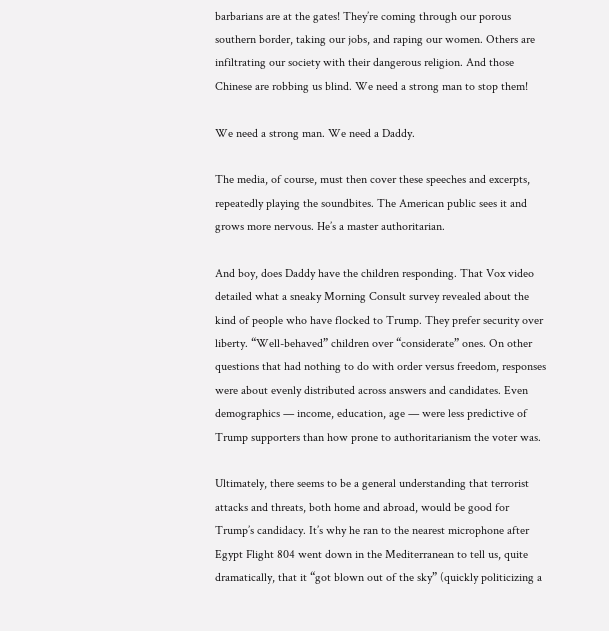barbarians are at the gates! They’re coming through our porous southern border, taking our jobs, and raping our women. Others are infiltrating our society with their dangerous religion. And those Chinese are robbing us blind. We need a strong man to stop them!

We need a strong man. We need a Daddy.

The media, of course, must then cover these speeches and excerpts, repeatedly playing the soundbites. The American public sees it and grows more nervous. He’s a master authoritarian.

And boy, does Daddy have the children responding. That Vox video detailed what a sneaky Morning Consult survey revealed about the kind of people who have flocked to Trump. They prefer security over liberty. “Well-behaved” children over “considerate” ones. On other questions that had nothing to do with order versus freedom, responses were about evenly distributed across answers and candidates. Even demographics — income, education, age — were less predictive of Trump supporters than how prone to authoritarianism the voter was.

Ultimately, there seems to be a general understanding that terrorist attacks and threats, both home and abroad, would be good for Trump’s candidacy. It’s why he ran to the nearest microphone after Egypt Flight 804 went down in the Mediterranean to tell us, quite dramatically, that it “got blown out of the sky” (quickly politicizing a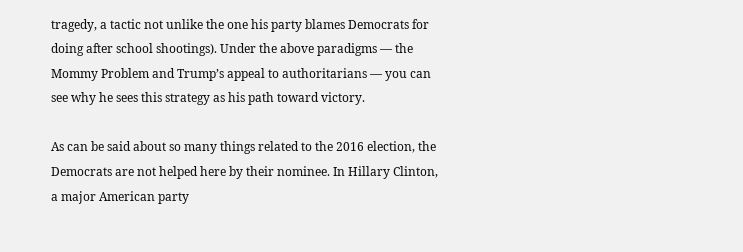tragedy, a tactic not unlike the one his party blames Democrats for doing after school shootings). Under the above paradigms — the Mommy Problem and Trump’s appeal to authoritarians — you can see why he sees this strategy as his path toward victory.

As can be said about so many things related to the 2016 election, the Democrats are not helped here by their nominee. In Hillary Clinton, a major American party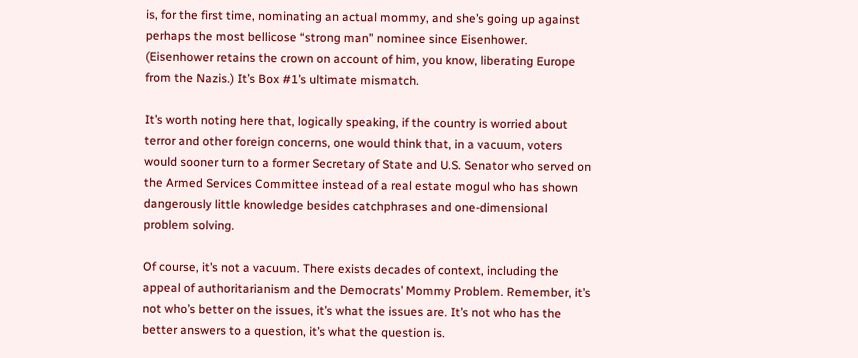is, for the first time, nominating an actual mommy, and she’s going up against perhaps the most bellicose “strong man” nominee since Eisenhower. (Eisenhower retains the crown on account of him, you know, liberating Europe from the Nazis.) It’s Box #1’s ultimate mismatch.

It’s worth noting here that, logically speaking, if the country is worried about terror and other foreign concerns, one would think that, in a vacuum, voters would sooner turn to a former Secretary of State and U.S. Senator who served on the Armed Services Committee instead of a real estate mogul who has shown dangerously little knowledge besides catchphrases and one-dimensional problem solving.

Of course, it’s not a vacuum. There exists decades of context, including the appeal of authoritarianism and the Democrats’ Mommy Problem. Remember, it’s not who’s better on the issues, it’s what the issues are. It’s not who has the better answers to a question, it’s what the question is.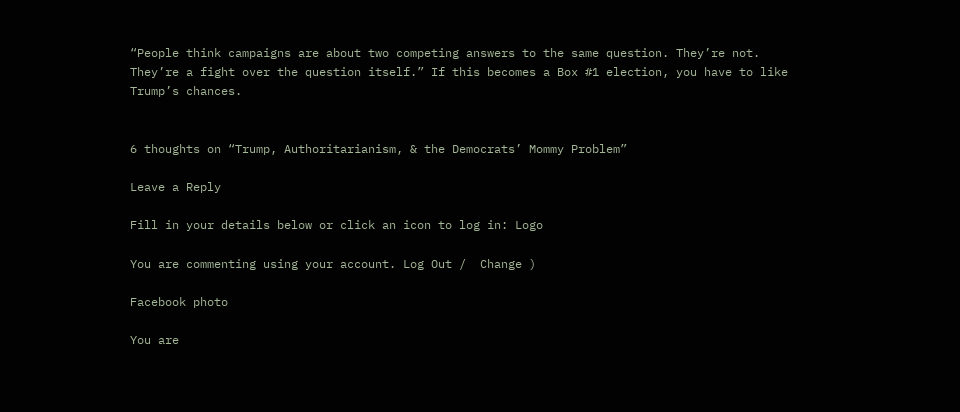“People think campaigns are about two competing answers to the same question. They’re not. They’re a fight over the question itself.” If this becomes a Box #1 election, you have to like Trump’s chances.


6 thoughts on “Trump, Authoritarianism, & the Democrats’ Mommy Problem”

Leave a Reply

Fill in your details below or click an icon to log in: Logo

You are commenting using your account. Log Out /  Change )

Facebook photo

You are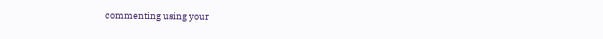commenting using your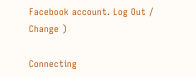Facebook account. Log Out /  Change )

Connecting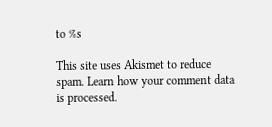to %s

This site uses Akismet to reduce spam. Learn how your comment data is processed.